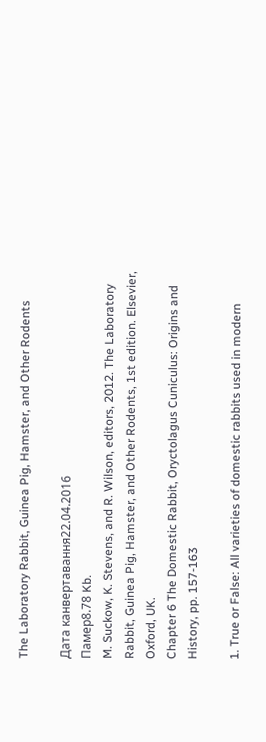The Laboratory Rabbit, Guinea Pig, Hamster, and Other Rodents

Дата канвертавання22.04.2016
Памер8.78 Kb.
M. Suckow, K. Stevens, and R. Wilson, editors, 2012. The Laboratory Rabbit, Guinea Pig, Hamster, and Other Rodents, 1st edition. Elsevier, Oxford, UK.
Chapter 6 The Domestic Rabbit, Oryctolagus Cuniculus: Origins and History, pp. 157-163

1. True or False: All varieties of domestic rabbits used in modern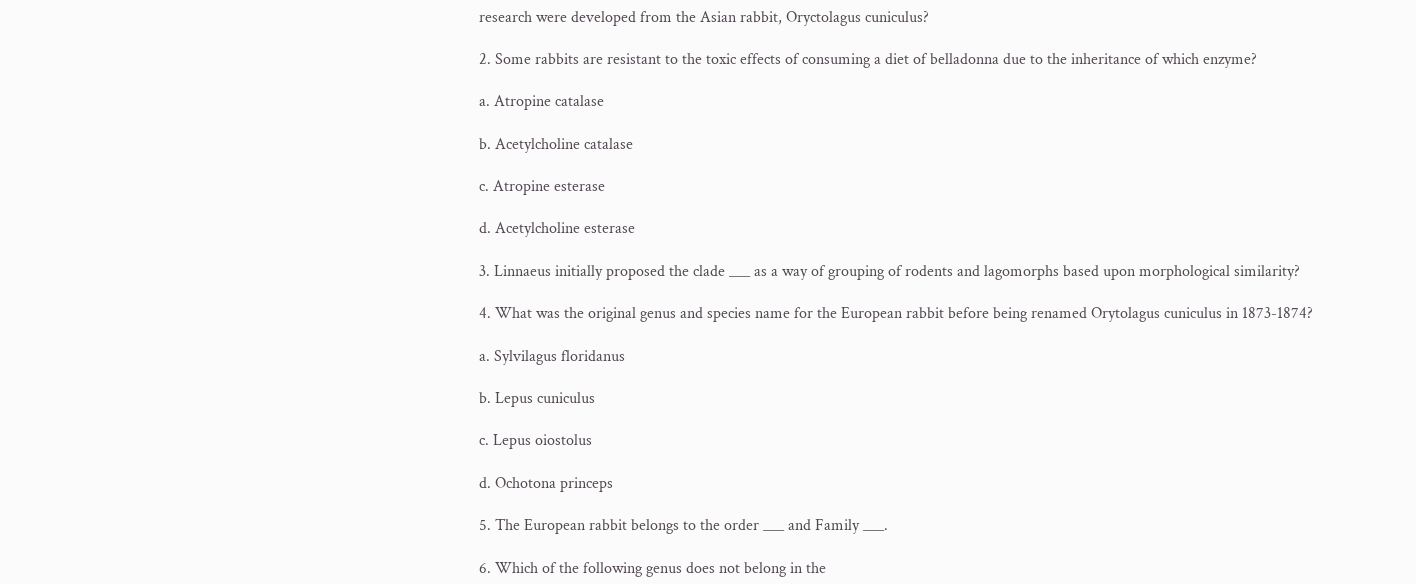research were developed from the Asian rabbit, Oryctolagus cuniculus?

2. Some rabbits are resistant to the toxic effects of consuming a diet of belladonna due to the inheritance of which enzyme?

a. Atropine catalase

b. Acetylcholine catalase

c. Atropine esterase

d. Acetylcholine esterase

3. Linnaeus initially proposed the clade ___ as a way of grouping of rodents and lagomorphs based upon morphological similarity?

4. What was the original genus and species name for the European rabbit before being renamed Orytolagus cuniculus in 1873-1874?

a. Sylvilagus floridanus

b. Lepus cuniculus

c. Lepus oiostolus

d. Ochotona princeps

5. The European rabbit belongs to the order ___ and Family ___.

6. Which of the following genus does not belong in the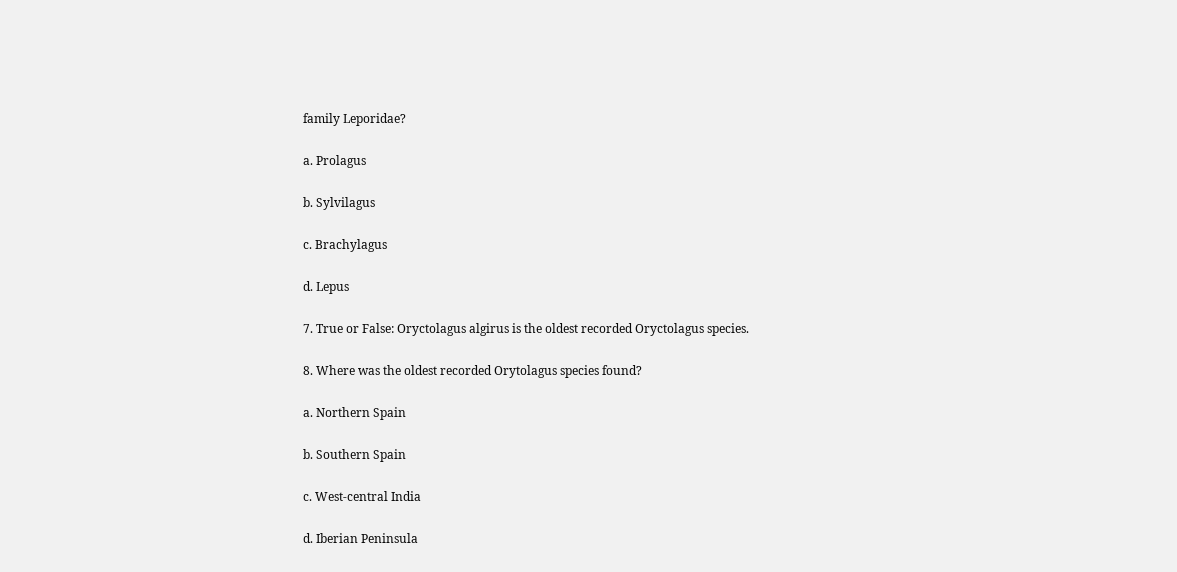family Leporidae?

a. Prolagus

b. Sylvilagus

c. Brachylagus

d. Lepus

7. True or False: Oryctolagus algirus is the oldest recorded Oryctolagus species.

8. Where was the oldest recorded Orytolagus species found?

a. Northern Spain

b. Southern Spain

c. West-central India

d. Iberian Peninsula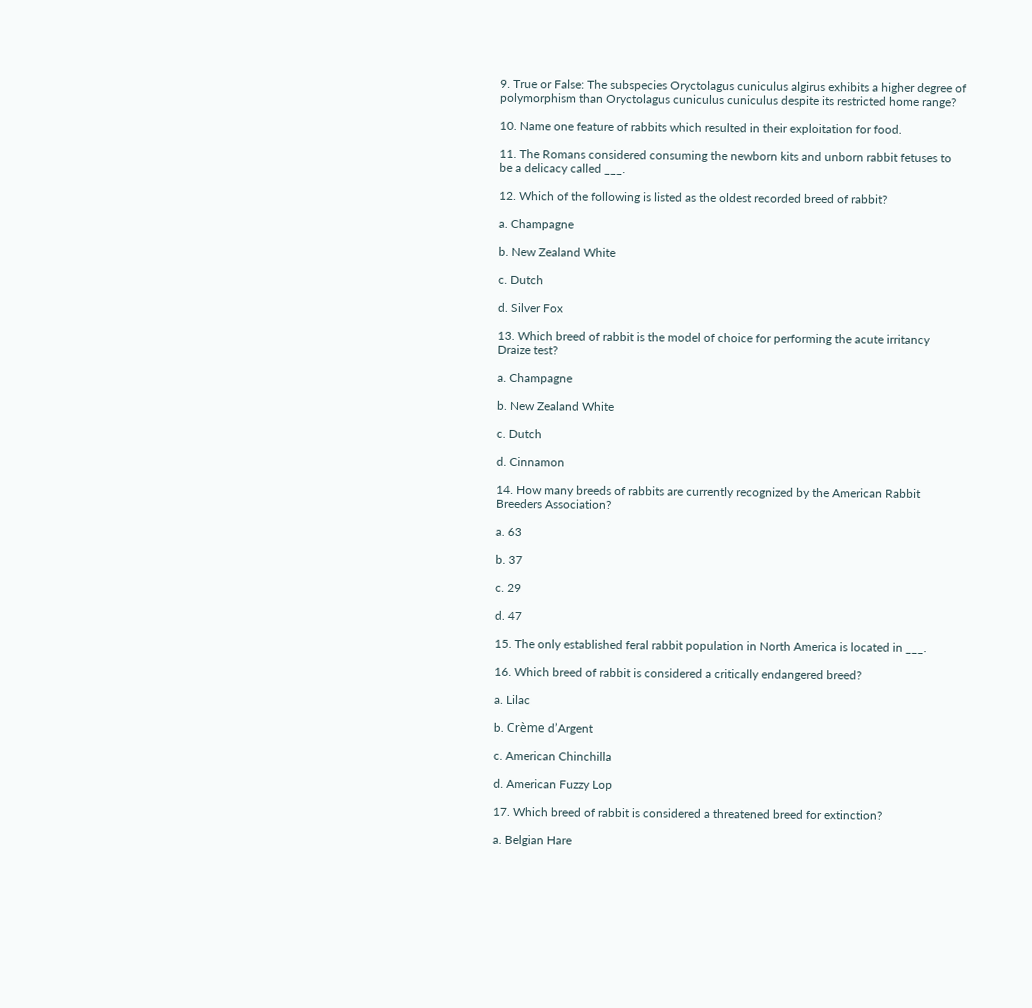9. True or False: The subspecies Oryctolagus cuniculus algirus exhibits a higher degree of polymorphism than Oryctolagus cuniculus cuniculus despite its restricted home range?

10. Name one feature of rabbits which resulted in their exploitation for food.

11. The Romans considered consuming the newborn kits and unborn rabbit fetuses to be a delicacy called ___.

12. Which of the following is listed as the oldest recorded breed of rabbit?

a. Champagne

b. New Zealand White

c. Dutch

d. Silver Fox

13. Which breed of rabbit is the model of choice for performing the acute irritancy Draize test?

a. Champagne

b. New Zealand White

c. Dutch

d. Cinnamon

14. How many breeds of rabbits are currently recognized by the American Rabbit Breeders Association?

a. 63

b. 37

c. 29

d. 47

15. The only established feral rabbit population in North America is located in ___.

16. Which breed of rabbit is considered a critically endangered breed?

a. Lilac

b. Crème d’Argent

c. American Chinchilla

d. American Fuzzy Lop

17. Which breed of rabbit is considered a threatened breed for extinction?

a. Belgian Hare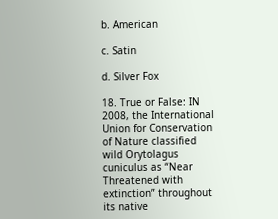b. American

c. Satin

d. Silver Fox

18. True or False: IN 2008, the International Union for Conservation of Nature classified wild Orytolagus cuniculus as “Near Threatened with extinction” throughout its native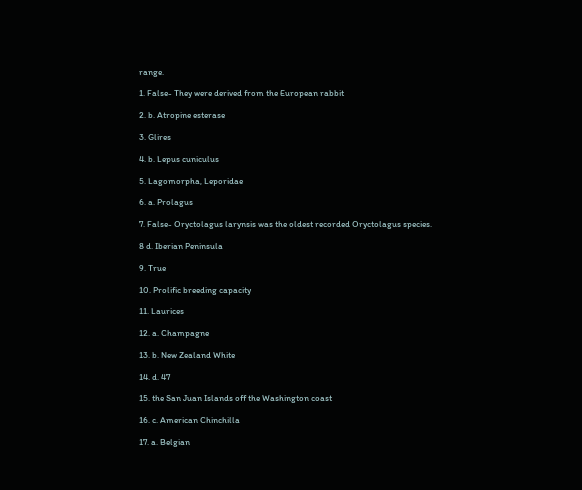range.

1. False- They were derived from the European rabbit

2. b. Atropine esterase

3. Glires

4. b. Lepus cuniculus

5. Lagomorpha, Leporidae

6. a. Prolagus

7. False- Oryctolagus larynsis was the oldest recorded Oryctolagus species.

8 d. Iberian Peninsula

9. True

10. Prolific breeding capacity

11. Laurices

12. a. Champagne

13. b. New Zealand White

14. d. 47

15. the San Juan Islands off the Washington coast

16. c. American Chinchilla

17. a. Belgian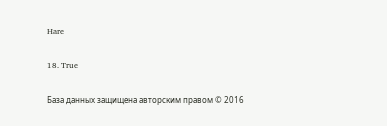Hare

18. True

База данных защищена авторским правом © 2016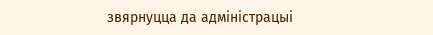звярнуцца да адміністрацыі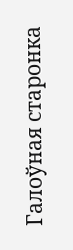Галоўная старонка